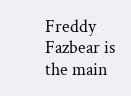Freddy Fazbear is the main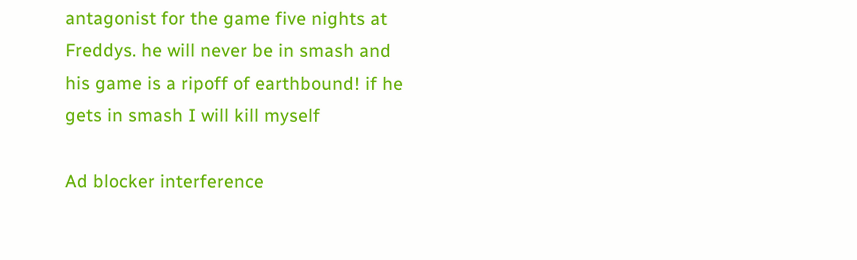antagonist for the game five nights at Freddys. he will never be in smash and his game is a ripoff of earthbound! if he gets in smash I will kill myself

Ad blocker interference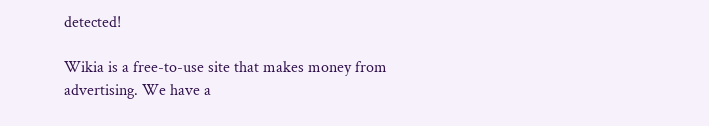detected!

Wikia is a free-to-use site that makes money from advertising. We have a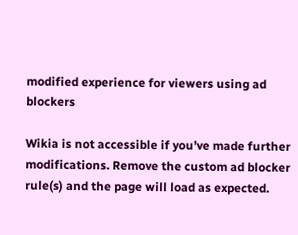modified experience for viewers using ad blockers

Wikia is not accessible if you’ve made further modifications. Remove the custom ad blocker rule(s) and the page will load as expected.